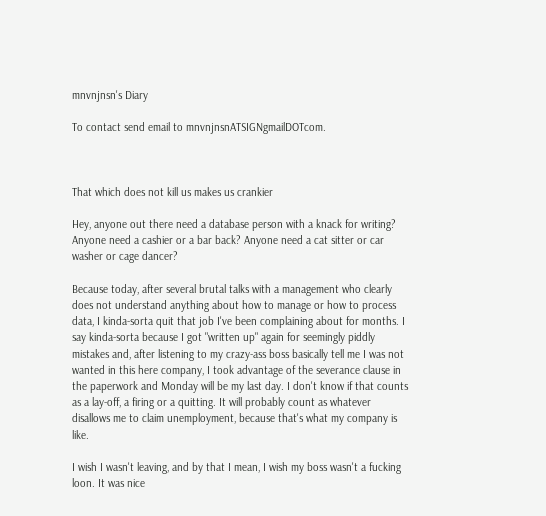mnvnjnsn's Diary

To contact send email to mnvnjnsnATSIGNgmailDOTcom.



That which does not kill us makes us crankier

Hey, anyone out there need a database person with a knack for writing? Anyone need a cashier or a bar back? Anyone need a cat sitter or car washer or cage dancer?

Because today, after several brutal talks with a management who clearly does not understand anything about how to manage or how to process data, I kinda-sorta quit that job I've been complaining about for months. I say kinda-sorta because I got "written up" again for seemingly piddly mistakes and, after listening to my crazy-ass boss basically tell me I was not wanted in this here company, I took advantage of the severance clause in the paperwork and Monday will be my last day. I don't know if that counts as a lay-off, a firing or a quitting. It will probably count as whatever disallows me to claim unemployment, because that's what my company is like.

I wish I wasn't leaving, and by that I mean, I wish my boss wasn't a fucking loon. It was nice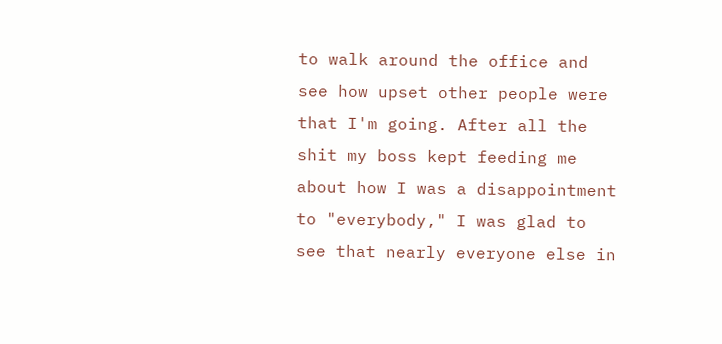to walk around the office and see how upset other people were that I'm going. After all the shit my boss kept feeding me about how I was a disappointment to "everybody," I was glad to see that nearly everyone else in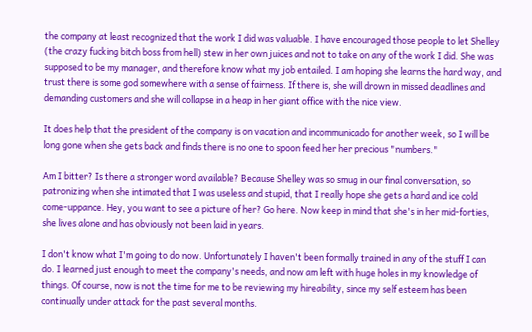the company at least recognized that the work I did was valuable. I have encouraged those people to let Shelley (the crazy fucking bitch boss from hell) stew in her own juices and not to take on any of the work I did. She was supposed to be my manager, and therefore know what my job entailed. I am hoping she learns the hard way, and trust there is some god somewhere with a sense of fairness. If there is, she will drown in missed deadlines and demanding customers and she will collapse in a heap in her giant office with the nice view.

It does help that the president of the company is on vacation and incommunicado for another week, so I will be long gone when she gets back and finds there is no one to spoon feed her her precious "numbers."

Am I bitter? Is there a stronger word available? Because Shelley was so smug in our final conversation, so patronizing when she intimated that I was useless and stupid, that I really hope she gets a hard and ice cold come-uppance. Hey, you want to see a picture of her? Go here. Now keep in mind that she's in her mid-forties, she lives alone and has obviously not been laid in years.

I don't know what I'm going to do now. Unfortunately I haven't been formally trained in any of the stuff I can do. I learned just enough to meet the company's needs, and now am left with huge holes in my knowledge of things. Of course, now is not the time for me to be reviewing my hireability, since my self esteem has been continually under attack for the past several months.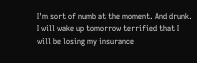I'm sort of numb at the moment. And drunk. I will wake up tomorrow terrified that I will be losing my insurance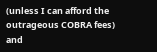(unless I can afford the outrageous COBRA fees) and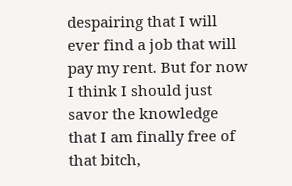despairing that I will ever find a job that will pay my rent. But for now I think I should just savor the knowledge that I am finally free of that bitch,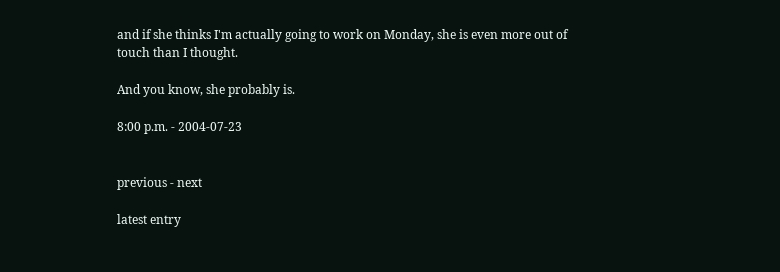and if she thinks I'm actually going to work on Monday, she is even more out of touch than I thought.

And you know, she probably is.

8:00 p.m. - 2004-07-23


previous - next

latest entry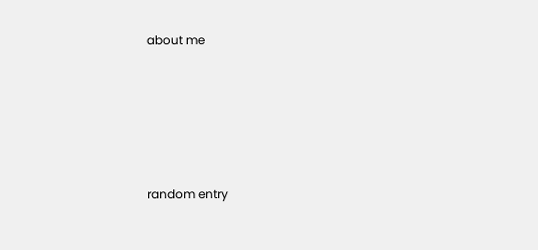about me





random entry